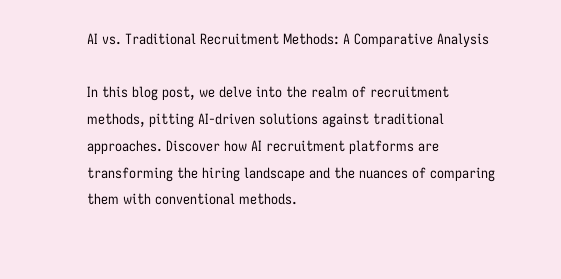AI vs. Traditional Recruitment Methods: A Comparative Analysis

In this blog post, we delve into the realm of recruitment methods, pitting AI-driven solutions against traditional approaches. Discover how AI recruitment platforms are transforming the hiring landscape and the nuances of comparing them with conventional methods.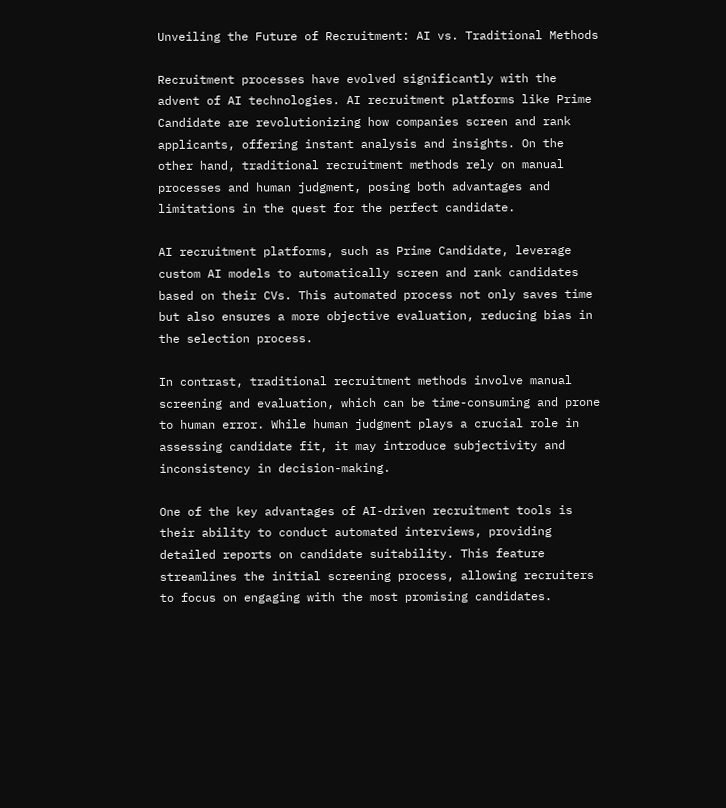Unveiling the Future of Recruitment: AI vs. Traditional Methods

Recruitment processes have evolved significantly with the advent of AI technologies. AI recruitment platforms like Prime Candidate are revolutionizing how companies screen and rank applicants, offering instant analysis and insights. On the other hand, traditional recruitment methods rely on manual processes and human judgment, posing both advantages and limitations in the quest for the perfect candidate.

AI recruitment platforms, such as Prime Candidate, leverage custom AI models to automatically screen and rank candidates based on their CVs. This automated process not only saves time but also ensures a more objective evaluation, reducing bias in the selection process.

In contrast, traditional recruitment methods involve manual screening and evaluation, which can be time-consuming and prone to human error. While human judgment plays a crucial role in assessing candidate fit, it may introduce subjectivity and inconsistency in decision-making.

One of the key advantages of AI-driven recruitment tools is their ability to conduct automated interviews, providing detailed reports on candidate suitability. This feature streamlines the initial screening process, allowing recruiters to focus on engaging with the most promising candidates.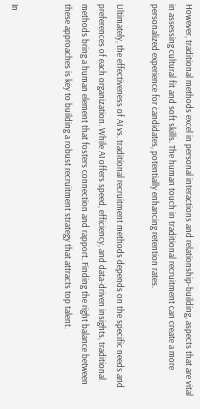However, traditional methods excel in personal interactions and relationship-building, aspects that are vital in assessing cultural fit and soft skills. The human touch in traditional recruitment can create a more personalized experience for candidates, potentially enhancing retention rates.

Ultimately, the effectiveness of AI vs. traditional recruitment methods depends on the specific needs and preferences of each organization. While AI offers speed, efficiency, and data-driven insights, traditional methods bring a human element that fosters connection and rapport. Finding the right balance between these approaches is key to building a robust recruitment strategy that attracts top talent.


In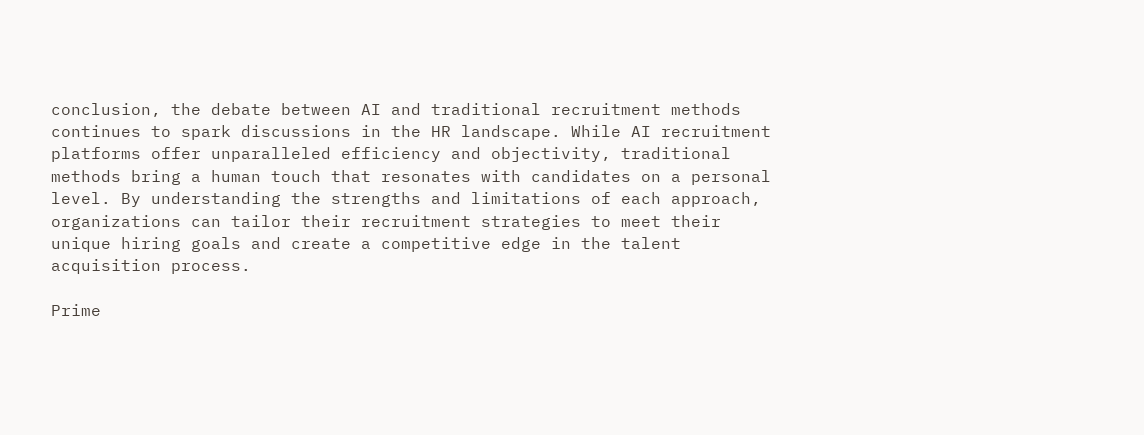conclusion, the debate between AI and traditional recruitment methods continues to spark discussions in the HR landscape. While AI recruitment platforms offer unparalleled efficiency and objectivity, traditional methods bring a human touch that resonates with candidates on a personal level. By understanding the strengths and limitations of each approach, organizations can tailor their recruitment strategies to meet their unique hiring goals and create a competitive edge in the talent acquisition process.

Prime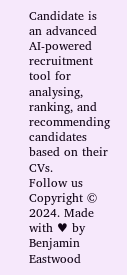Candidate is an advanced AI-powered recruitment tool for analysing, ranking, and recommending candidates based on their CVs.
Follow us
Copyright © 2024. Made with ♥ by Benjamin Eastwood